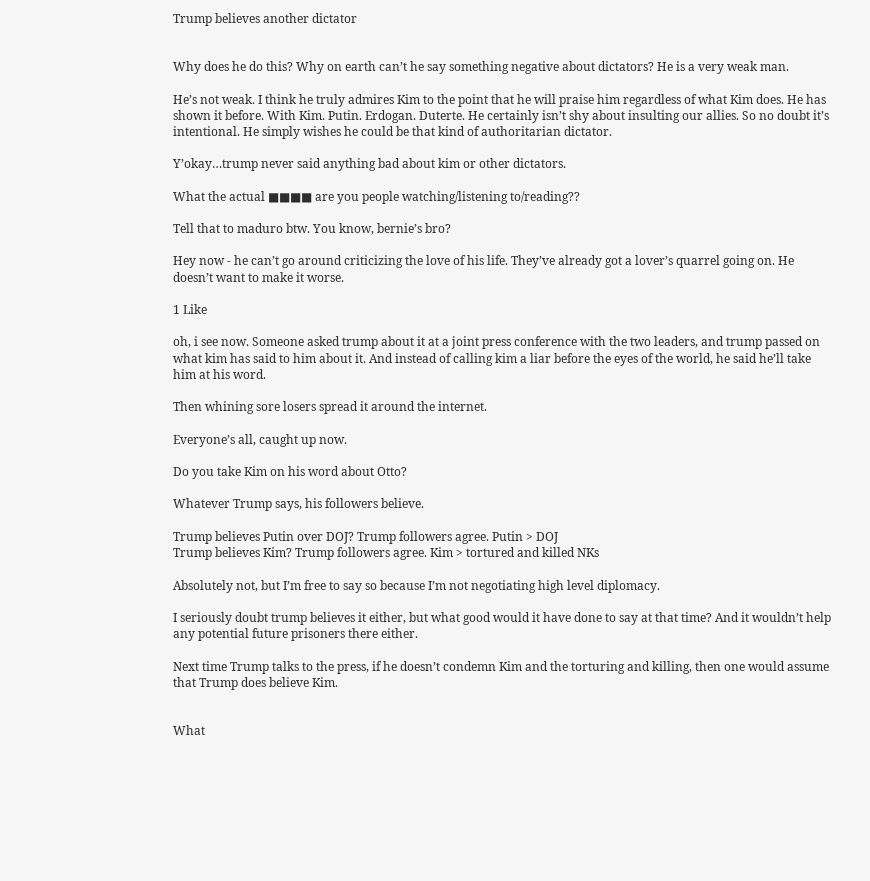Trump believes another dictator


Why does he do this? Why on earth can’t he say something negative about dictators? He is a very weak man.

He’s not weak. I think he truly admires Kim to the point that he will praise him regardless of what Kim does. He has shown it before. With Kim. Putin. Erdogan. Duterte. He certainly isn’t shy about insulting our allies. So no doubt it’s intentional. He simply wishes he could be that kind of authoritarian dictator.

Y’okay…trump never said anything bad about kim or other dictators.

What the actual ■■■■ are you people watching/listening to/reading??

Tell that to maduro btw. You know, bernie’s bro?

Hey now - he can’t go around criticizing the love of his life. They’ve already got a lover’s quarrel going on. He doesn’t want to make it worse.

1 Like

oh, i see now. Someone asked trump about it at a joint press conference with the two leaders, and trump passed on what kim has said to him about it. And instead of calling kim a liar before the eyes of the world, he said he’ll take him at his word.

Then whining sore losers spread it around the internet.

Everyone’s all, caught up now.

Do you take Kim on his word about Otto?

Whatever Trump says, his followers believe.

Trump believes Putin over DOJ? Trump followers agree. Putin > DOJ
Trump believes Kim? Trump followers agree. Kim > tortured and killed NKs

Absolutely not, but I’m free to say so because I’m not negotiating high level diplomacy.

I seriously doubt trump believes it either, but what good would it have done to say at that time? And it wouldn’t help any potential future prisoners there either.

Next time Trump talks to the press, if he doesn’t condemn Kim and the torturing and killing, then one would assume that Trump does believe Kim.


What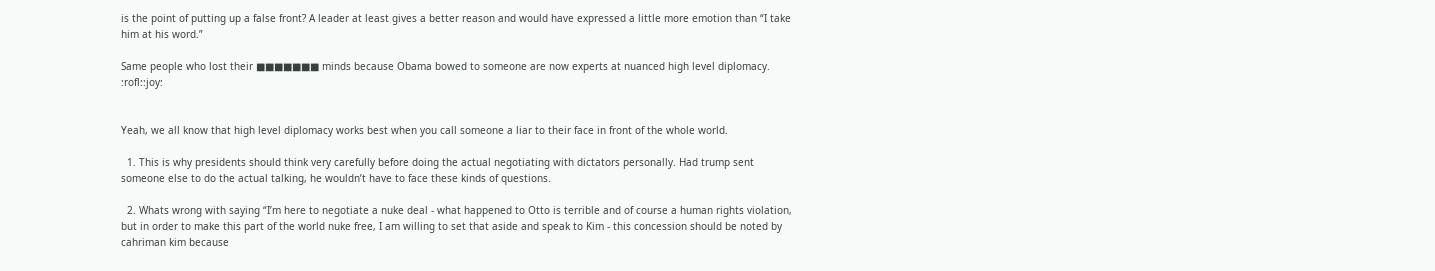is the point of putting up a false front? A leader at least gives a better reason and would have expressed a little more emotion than “I take him at his word.”

Same people who lost their ■■■■■■■ minds because Obama bowed to someone are now experts at nuanced high level diplomacy. :rofl::joy:


Yeah, we all know that high level diplomacy works best when you call someone a liar to their face in front of the whole world.

  1. This is why presidents should think very carefully before doing the actual negotiating with dictators personally. Had trump sent someone else to do the actual talking, he wouldn’t have to face these kinds of questions.

  2. Whats wrong with saying “I’m here to negotiate a nuke deal - what happened to Otto is terrible and of course a human rights violation, but in order to make this part of the world nuke free, I am willing to set that aside and speak to Kim - this concession should be noted by cahriman kim because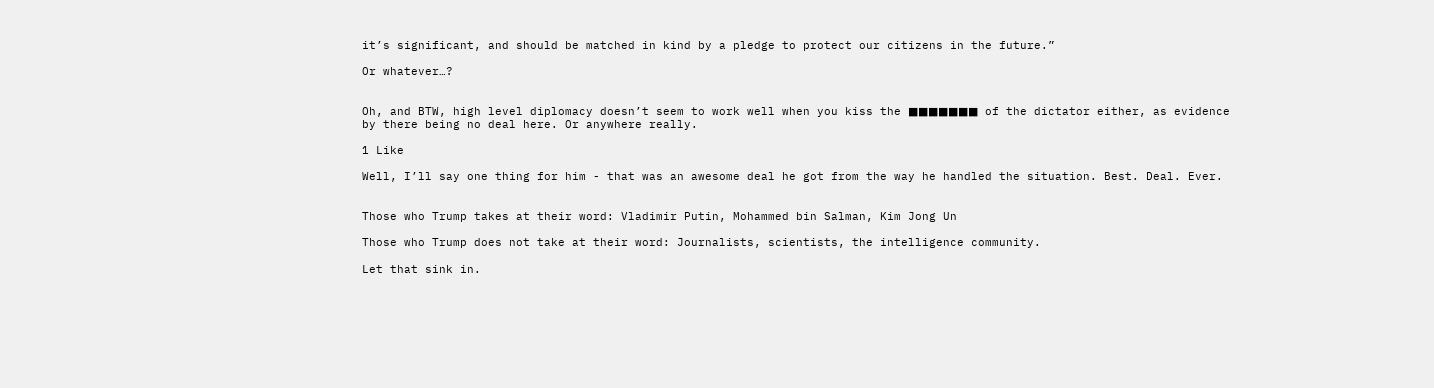it’s significant, and should be matched in kind by a pledge to protect our citizens in the future.”

Or whatever…?


Oh, and BTW, high level diplomacy doesn’t seem to work well when you kiss the ■■■■■■■ of the dictator either, as evidence by there being no deal here. Or anywhere really.

1 Like

Well, I’ll say one thing for him - that was an awesome deal he got from the way he handled the situation. Best. Deal. Ever.


Those who Trump takes at their word: Vladimir Putin, Mohammed bin Salman, Kim Jong Un

Those who Trump does not take at their word: Journalists, scientists, the intelligence community.

Let that sink in.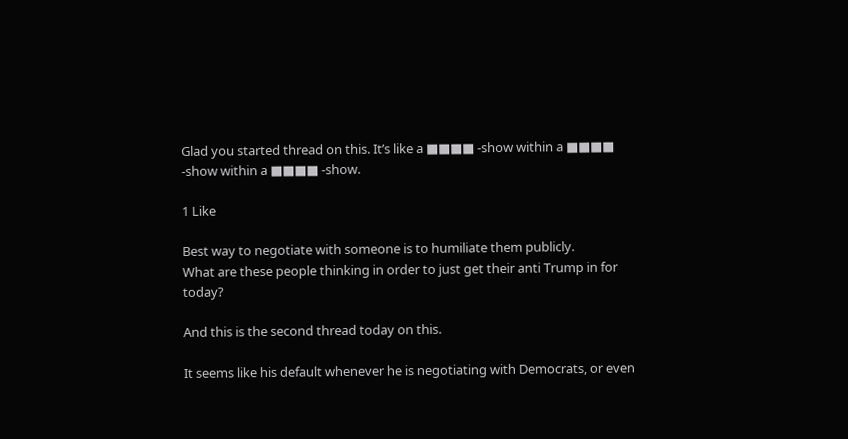Glad you started thread on this. It’s like a ■■■■ -show within a ■■■■ -show within a ■■■■ -show.

1 Like

Best way to negotiate with someone is to humiliate them publicly.
What are these people thinking in order to just get their anti Trump in for today?

And this is the second thread today on this.

It seems like his default whenever he is negotiating with Democrats, or even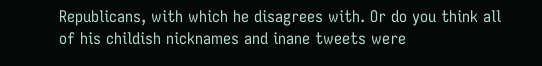Republicans, with which he disagrees with. Or do you think all of his childish nicknames and inane tweets were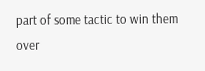part of some tactic to win them over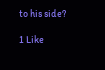to his side?

1 Like